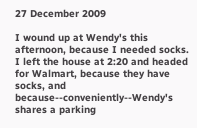27 December 2009

I wound up at Wendy's this afternoon, because I needed socks. I left the house at 2:20 and headed for Walmart, because they have socks, and because--conveniently--Wendy's shares a parking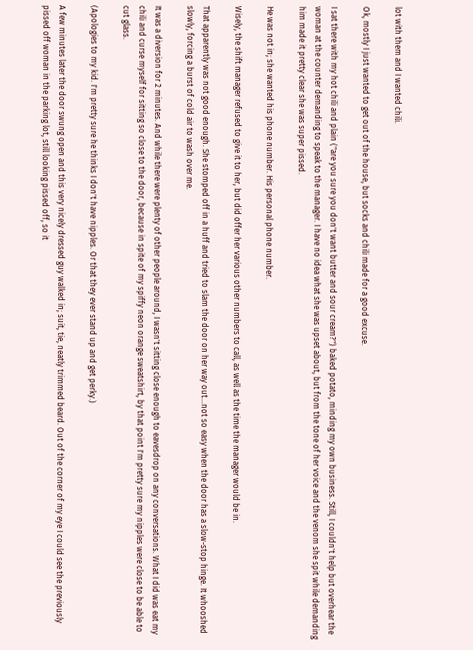lot with them and I wanted chili.

Ok, mostly I just wanted to get out of the house, but socks and chili made for a good excuse.

I sat there with my hot chili and plain ("are you sure you don't want butter and sour cream?") baked potato, minding my own business. Still, I couldn't help but overhear the woman at the counter demanding to speak to the manager. I have no idea what she was upset about, but from the tone of her voice and the venom she spit while demanding him made it pretty clear she was super pissed.

He was not in; she wanted his phone number. His personal phone number.

Wisely, the shift manager refused to give it to her, but did offer her various other numbers to call, as well as the time the manager would be in.

That apparently was not good enough. She stomped off in a huff and tried to slam the door on her way out...not so easy when the door has a slow-stop hinge. It whooshed slowly, forcing a burst of cold air to wash over me.

It was a diversion for 2 minutes. And while there were plenty of other people around, I wasn't sitting close enough to eavesdrop on any conversations. What I did was eat my chili and curse myself for sitting so close to the door, because in spite of my spiffy neon orange sweatshirt, by that point I'm pretty sure my nipples were close to be able to cut glass.

(Apologies to my kid. I'm pretty sure he thinks I don't have nipples. Or that they ever stand up and get perky.)

A few minutes later the door swung open and this very nicely dressed guy walked in; suit, tie, neatly trimmed beard. Out of the corner of my eye I could see the previously pissed off woman in the parking lot, still looking pissed off, so it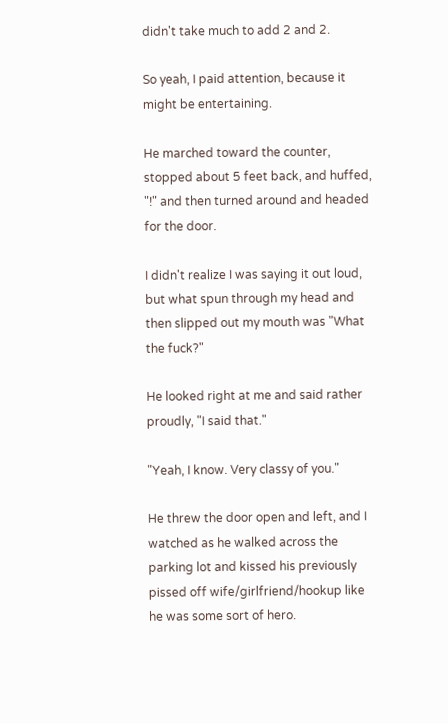didn't take much to add 2 and 2.

So yeah, I paid attention, because it might be entertaining.

He marched toward the counter, stopped about 5 feet back, and huffed, "!" and then turned around and headed for the door.

I didn't realize I was saying it out loud, but what spun through my head and then slipped out my mouth was "What the fuck?"

He looked right at me and said rather proudly, "I said that."

"Yeah, I know. Very classy of you."

He threw the door open and left, and I watched as he walked across the parking lot and kissed his previously pissed off wife/girlfriend/hookup like he was some sort of hero.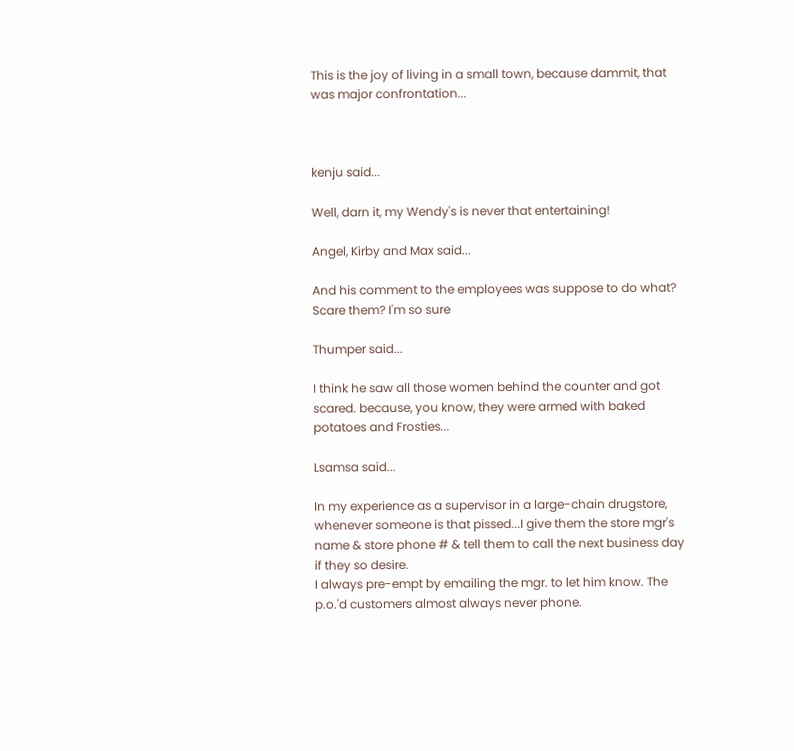This is the joy of living in a small town, because dammit, that was major confrontation...



kenju said...

Well, darn it, my Wendy's is never that entertaining!

Angel, Kirby and Max said...

And his comment to the employees was suppose to do what? Scare them? I'm so sure

Thumper said...

I think he saw all those women behind the counter and got scared. because, you know, they were armed with baked potatoes and Frosties...

Lsamsa said...

In my experience as a supervisor in a large-chain drugstore, whenever someone is that pissed...I give them the store mgr's name & store phone # & tell them to call the next business day if they so desire.
I always pre-empt by emailing the mgr. to let him know. The p.o.'d customers almost always never phone.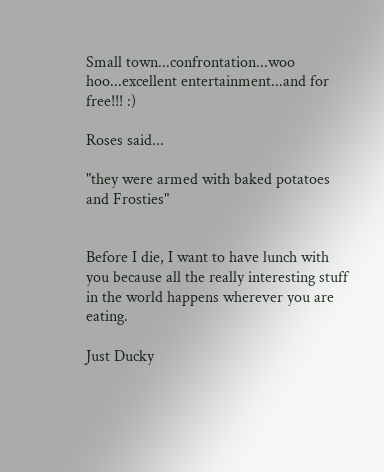Small town...confrontation...woo hoo...excellent entertainment...and for free!!! :)

Roses said...

"they were armed with baked potatoes and Frosties"


Before I die, I want to have lunch with you because all the really interesting stuff in the world happens wherever you are eating.

Just Ducky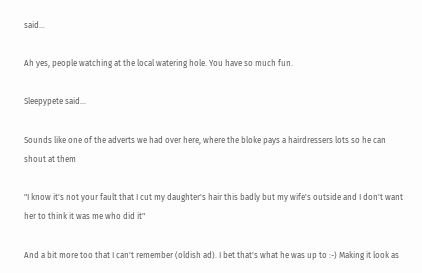said...

Ah yes, people watching at the local watering hole. You have so much fun.

Sleepypete said...

Sounds like one of the adverts we had over here, where the bloke pays a hairdressers lots so he can shout at them

"I know it's not your fault that I cut my daughter's hair this badly but my wife's outside and I don't want her to think it was me who did it"

And a bit more too that I can't remember (oldish ad). I bet that's what he was up to :-) Making it look as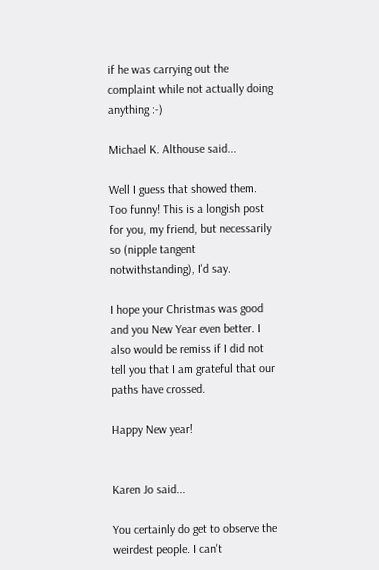if he was carrying out the complaint while not actually doing anything :-)

Michael K. Althouse said...

Well I guess that showed them. Too funny! This is a longish post for you, my friend, but necessarily so (nipple tangent notwithstanding), I'd say.

I hope your Christmas was good and you New Year even better. I also would be remiss if I did not tell you that I am grateful that our paths have crossed.

Happy New year!


Karen Jo said...

You certainly do get to observe the weirdest people. I can't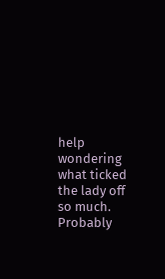help wondering what ticked the lady off so much. Probably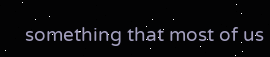something that most of us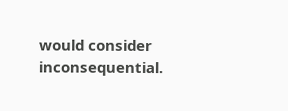would consider inconsequential.